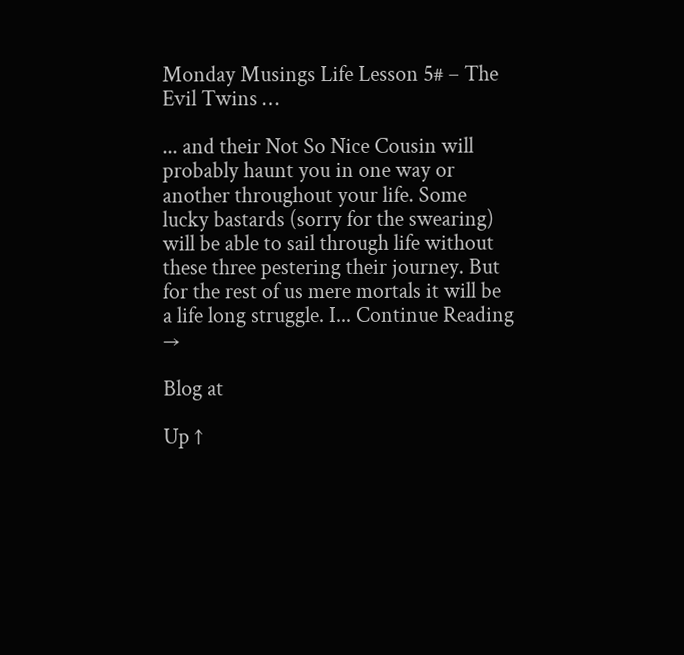Monday Musings Life Lesson 5# – The Evil Twins …

... and their Not So Nice Cousin will probably haunt you in one way or another throughout your life. Some lucky bastards (sorry for the swearing) will be able to sail through life without these three pestering their journey. But for the rest of us mere mortals it will be a life long struggle. I... Continue Reading →

Blog at

Up ↑